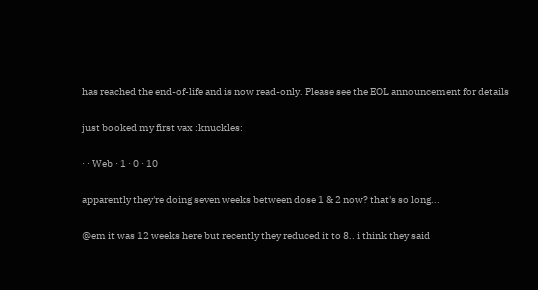has reached the end-of-life and is now read-only. Please see the EOL announcement for details

just booked my first vax :knuckles:

· · Web · 1 · 0 · 10

apparently they're doing seven weeks between dose 1 & 2 now? that's so long...

@em it was 12 weeks here but recently they reduced it to 8.. i think they said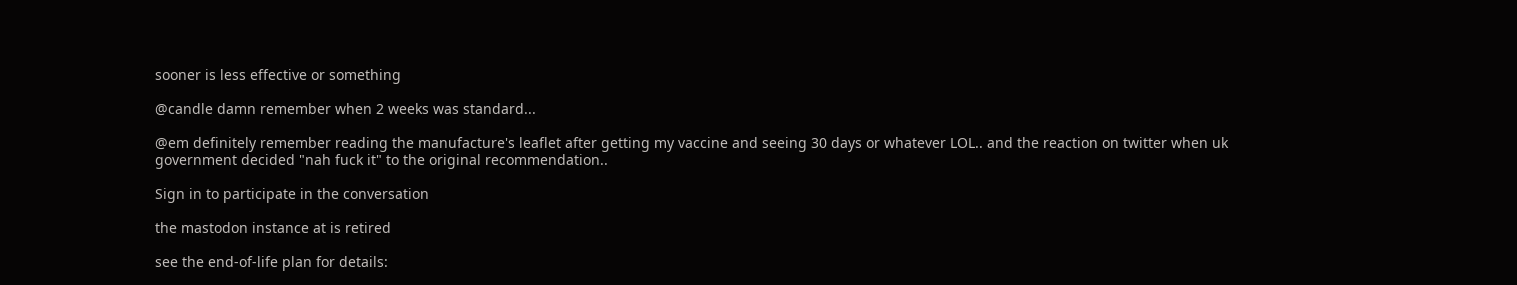sooner is less effective or something

@candle damn remember when 2 weeks was standard...

@em definitely remember reading the manufacture's leaflet after getting my vaccine and seeing 30 days or whatever LOL.. and the reaction on twitter when uk government decided "nah fuck it" to the original recommendation..

Sign in to participate in the conversation

the mastodon instance at is retired

see the end-of-life plan for details: